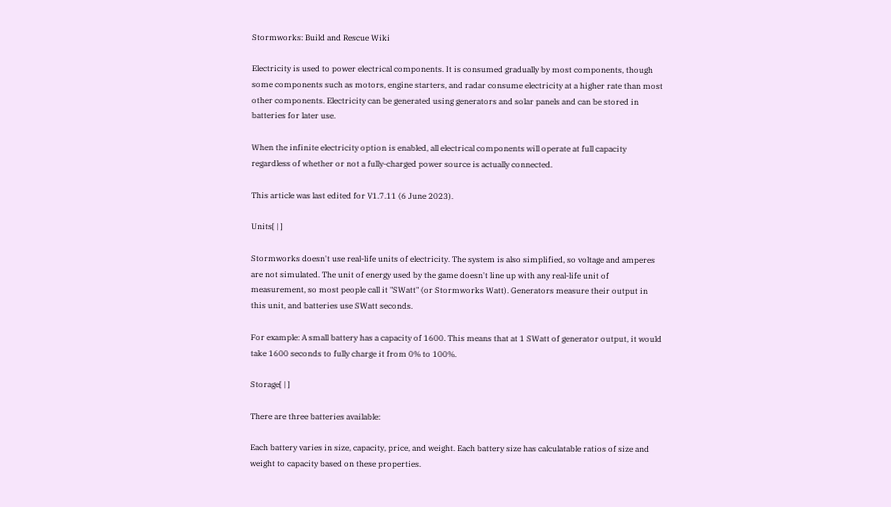Stormworks: Build and Rescue Wiki

Electricity is used to power electrical components. It is consumed gradually by most components, though some components such as motors, engine starters, and radar consume electricity at a higher rate than most other components. Electricity can be generated using generators and solar panels and can be stored in batteries for later use.

When the infinite electricity option is enabled, all electrical components will operate at full capacity regardless of whether or not a fully-charged power source is actually connected.

This article was last edited for V1.7.11 (6 June 2023).

Units[ | ]

Stormworks doesn't use real-life units of electricity. The system is also simplified, so voltage and amperes are not simulated. The unit of energy used by the game doesn't line up with any real-life unit of measurement, so most people call it "SWatt" (or Stormworks Watt). Generators measure their output in this unit, and batteries use SWatt seconds.

For example: A small battery has a capacity of 1600. This means that at 1 SWatt of generator output, it would take 1600 seconds to fully charge it from 0% to 100%.

Storage[ | ]

There are three batteries available:

Each battery varies in size, capacity, price, and weight. Each battery size has calculatable ratios of size and weight to capacity based on these properties.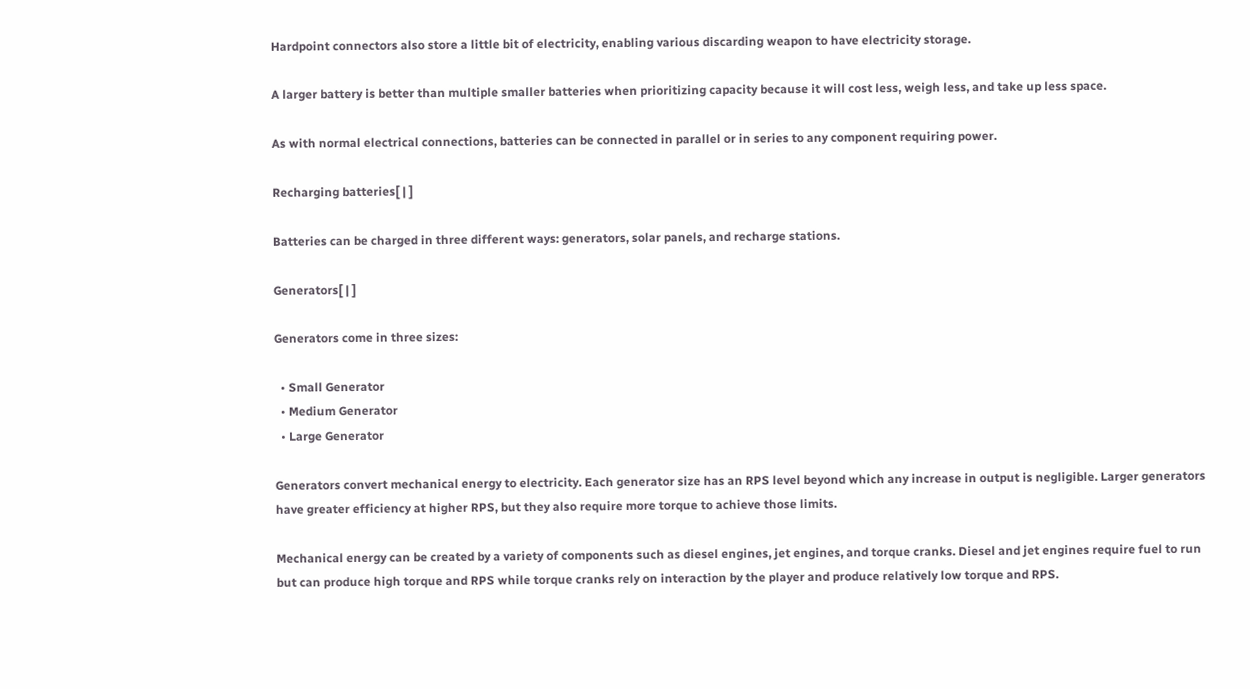Hardpoint connectors also store a little bit of electricity, enabling various discarding weapon to have electricity storage.

A larger battery is better than multiple smaller batteries when prioritizing capacity because it will cost less, weigh less, and take up less space.

As with normal electrical connections, batteries can be connected in parallel or in series to any component requiring power.

Recharging batteries[ | ]

Batteries can be charged in three different ways: generators, solar panels, and recharge stations.

Generators[ | ]

Generators come in three sizes:

  • Small Generator
  • Medium Generator
  • Large Generator

Generators convert mechanical energy to electricity. Each generator size has an RPS level beyond which any increase in output is negligible. Larger generators have greater efficiency at higher RPS, but they also require more torque to achieve those limits.

Mechanical energy can be created by a variety of components such as diesel engines, jet engines, and torque cranks. Diesel and jet engines require fuel to run but can produce high torque and RPS while torque cranks rely on interaction by the player and produce relatively low torque and RPS.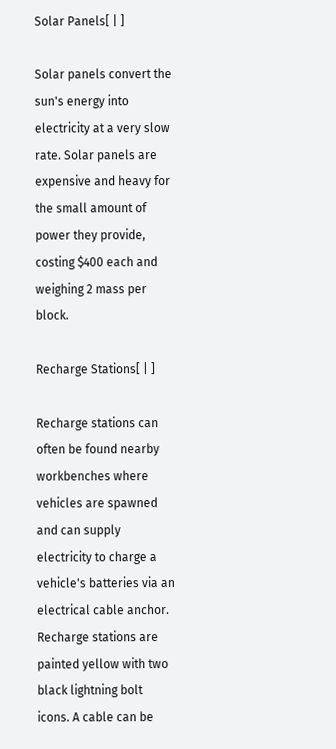Solar Panels[ | ]

Solar panels convert the sun's energy into electricity at a very slow rate. Solar panels are expensive and heavy for the small amount of power they provide, costing $400 each and weighing 2 mass per block.

Recharge Stations[ | ]

Recharge stations can often be found nearby workbenches where vehicles are spawned and can supply electricity to charge a vehicle's batteries via an electrical cable anchor. Recharge stations are painted yellow with two black lightning bolt icons. A cable can be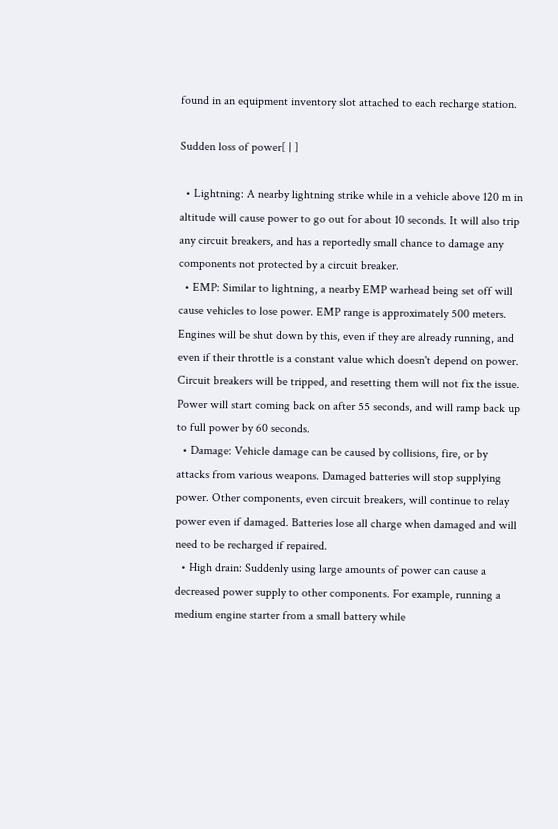found in an equipment inventory slot attached to each recharge station.

Sudden loss of power[ | ]

  • Lightning: A nearby lightning strike while in a vehicle above 120 m in altitude will cause power to go out for about 10 seconds. It will also trip any circuit breakers, and has a reportedly small chance to damage any components not protected by a circuit breaker.
  • EMP: Similar to lightning, a nearby EMP warhead being set off will cause vehicles to lose power. EMP range is approximately 500 meters. Engines will be shut down by this, even if they are already running, and even if their throttle is a constant value which doesn't depend on power. Circuit breakers will be tripped, and resetting them will not fix the issue. Power will start coming back on after 55 seconds, and will ramp back up to full power by 60 seconds.
  • Damage: Vehicle damage can be caused by collisions, fire, or by attacks from various weapons. Damaged batteries will stop supplying power. Other components, even circuit breakers, will continue to relay power even if damaged. Batteries lose all charge when damaged and will need to be recharged if repaired.
  • High drain: Suddenly using large amounts of power can cause a decreased power supply to other components. For example, running a medium engine starter from a small battery while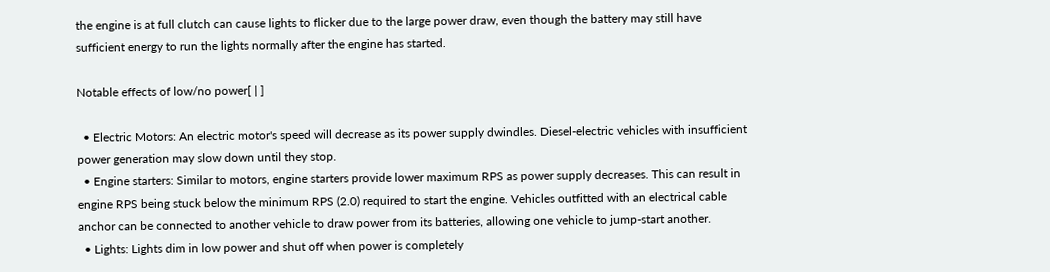the engine is at full clutch can cause lights to flicker due to the large power draw, even though the battery may still have sufficient energy to run the lights normally after the engine has started.

Notable effects of low/no power[ | ]

  • Electric Motors: An electric motor's speed will decrease as its power supply dwindles. Diesel-electric vehicles with insufficient power generation may slow down until they stop.
  • Engine starters: Similar to motors, engine starters provide lower maximum RPS as power supply decreases. This can result in engine RPS being stuck below the minimum RPS (2.0) required to start the engine. Vehicles outfitted with an electrical cable anchor can be connected to another vehicle to draw power from its batteries, allowing one vehicle to jump-start another.
  • Lights: Lights dim in low power and shut off when power is completely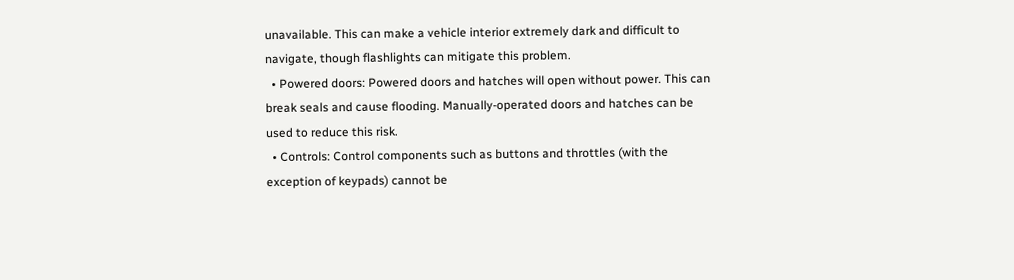unavailable. This can make a vehicle interior extremely dark and difficult to navigate, though flashlights can mitigate this problem.
  • Powered doors: Powered doors and hatches will open without power. This can break seals and cause flooding. Manually-operated doors and hatches can be used to reduce this risk.
  • Controls: Control components such as buttons and throttles (with the exception of keypads) cannot be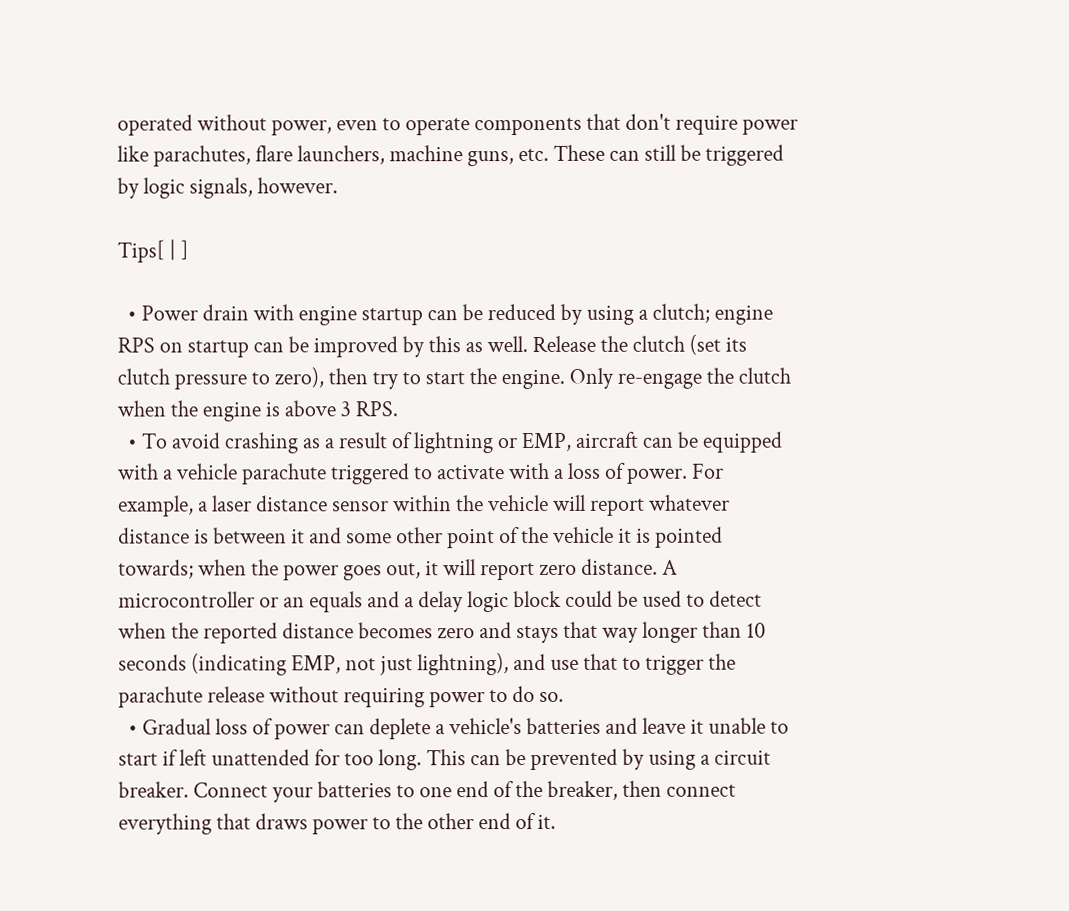operated without power, even to operate components that don't require power like parachutes, flare launchers, machine guns, etc. These can still be triggered by logic signals, however.

Tips[ | ]

  • Power drain with engine startup can be reduced by using a clutch; engine RPS on startup can be improved by this as well. Release the clutch (set its clutch pressure to zero), then try to start the engine. Only re-engage the clutch when the engine is above 3 RPS.
  • To avoid crashing as a result of lightning or EMP, aircraft can be equipped with a vehicle parachute triggered to activate with a loss of power. For example, a laser distance sensor within the vehicle will report whatever distance is between it and some other point of the vehicle it is pointed towards; when the power goes out, it will report zero distance. A microcontroller or an equals and a delay logic block could be used to detect when the reported distance becomes zero and stays that way longer than 10 seconds (indicating EMP, not just lightning), and use that to trigger the parachute release without requiring power to do so.
  • Gradual loss of power can deplete a vehicle's batteries and leave it unable to start if left unattended for too long. This can be prevented by using a circuit breaker. Connect your batteries to one end of the breaker, then connect everything that draws power to the other end of it.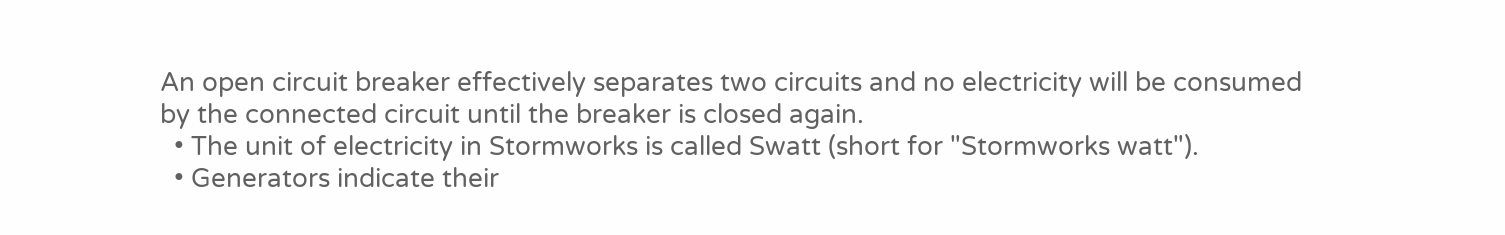An open circuit breaker effectively separates two circuits and no electricity will be consumed by the connected circuit until the breaker is closed again.
  • The unit of electricity in Stormworks is called Swatt (short for "Stormworks watt").
  • Generators indicate their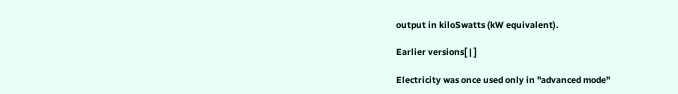output in kiloSwatts (kW equivalent).

Earlier versions[ | ]

Electricity was once used only in "advanced mode"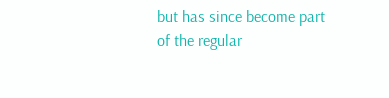but has since become part of the regular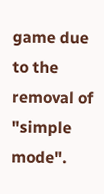game due to the removal of "simple mode".